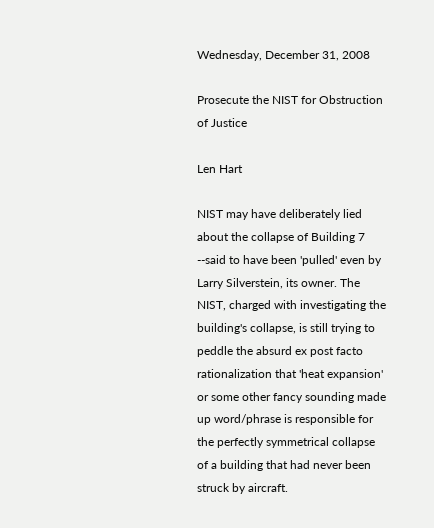Wednesday, December 31, 2008

Prosecute the NIST for Obstruction of Justice

Len Hart

NIST may have deliberately lied about the collapse of Building 7 --said to have been 'pulled' even by Larry Silverstein, its owner. The NIST, charged with investigating the building's collapse, is still trying to peddle the absurd ex post facto rationalization that 'heat expansion' or some other fancy sounding made up word/phrase is responsible for the perfectly symmetrical collapse of a building that had never been struck by aircraft.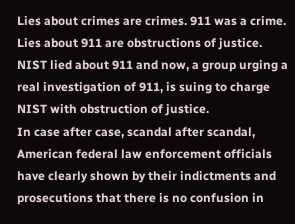Lies about crimes are crimes. 911 was a crime. Lies about 911 are obstructions of justice. NIST lied about 911 and now, a group urging a real investigation of 911, is suing to charge NIST with obstruction of justice.
In case after case, scandal after scandal, American federal law enforcement officials have clearly shown by their indictments and prosecutions that there is no confusion in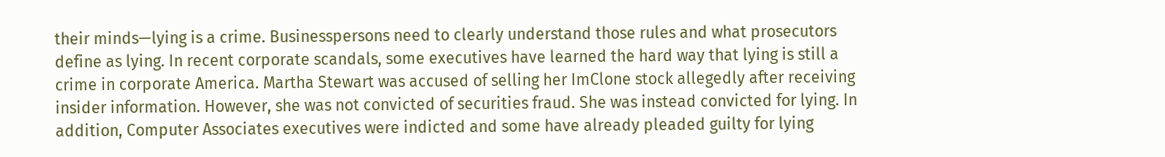their minds—lying is a crime. Businesspersons need to clearly understand those rules and what prosecutors define as lying. In recent corporate scandals, some executives have learned the hard way that lying is still a crime in corporate America. Martha Stewart was accused of selling her ImClone stock allegedly after receiving insider information. However, she was not convicted of securities fraud. She was instead convicted for lying. In addition, Computer Associates executives were indicted and some have already pleaded guilty for lying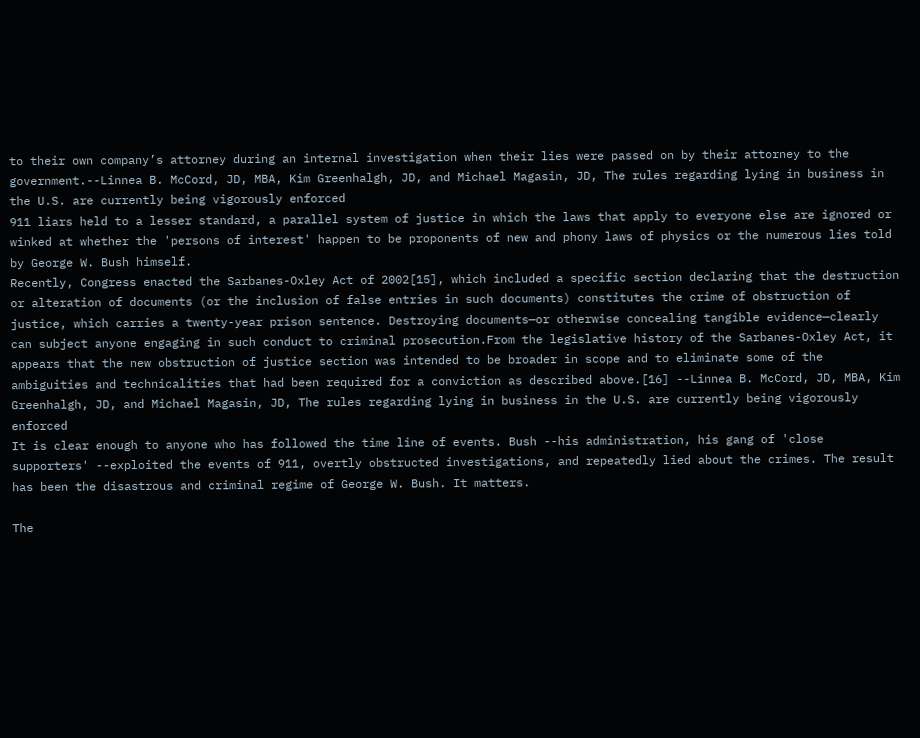to their own company’s attorney during an internal investigation when their lies were passed on by their attorney to the government.--Linnea B. McCord, JD, MBA, Kim Greenhalgh, JD, and Michael Magasin, JD, The rules regarding lying in business in the U.S. are currently being vigorously enforced
911 liars held to a lesser standard, a parallel system of justice in which the laws that apply to everyone else are ignored or winked at whether the 'persons of interest' happen to be proponents of new and phony laws of physics or the numerous lies told by George W. Bush himself.
Recently, Congress enacted the Sarbanes-Oxley Act of 2002[15], which included a specific section declaring that the destruction or alteration of documents (or the inclusion of false entries in such documents) constitutes the crime of obstruction of justice, which carries a twenty-year prison sentence. Destroying documents—or otherwise concealing tangible evidence—clearly can subject anyone engaging in such conduct to criminal prosecution.From the legislative history of the Sarbanes-Oxley Act, it appears that the new obstruction of justice section was intended to be broader in scope and to eliminate some of the ambiguities and technicalities that had been required for a conviction as described above.[16] --Linnea B. McCord, JD, MBA, Kim Greenhalgh, JD, and Michael Magasin, JD, The rules regarding lying in business in the U.S. are currently being vigorously enforced
It is clear enough to anyone who has followed the time line of events. Bush --his administration, his gang of 'close supporters' --exploited the events of 911, overtly obstructed investigations, and repeatedly lied about the crimes. The result has been the disastrous and criminal regime of George W. Bush. It matters.

The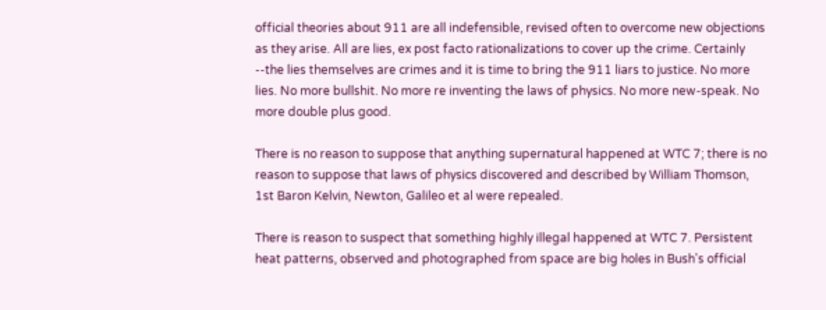official theories about 911 are all indefensible, revised often to overcome new objections as they arise. All are lies, ex post facto rationalizations to cover up the crime. Certainly --the lies themselves are crimes and it is time to bring the 911 liars to justice. No more lies. No more bullshit. No more re inventing the laws of physics. No more new-speak. No more double plus good.

There is no reason to suppose that anything supernatural happened at WTC 7; there is no reason to suppose that laws of physics discovered and described by William Thomson, 1st Baron Kelvin, Newton, Galileo et al were repealed.

There is reason to suspect that something highly illegal happened at WTC 7. Persistent heat patterns, observed and photographed from space are big holes in Bush's official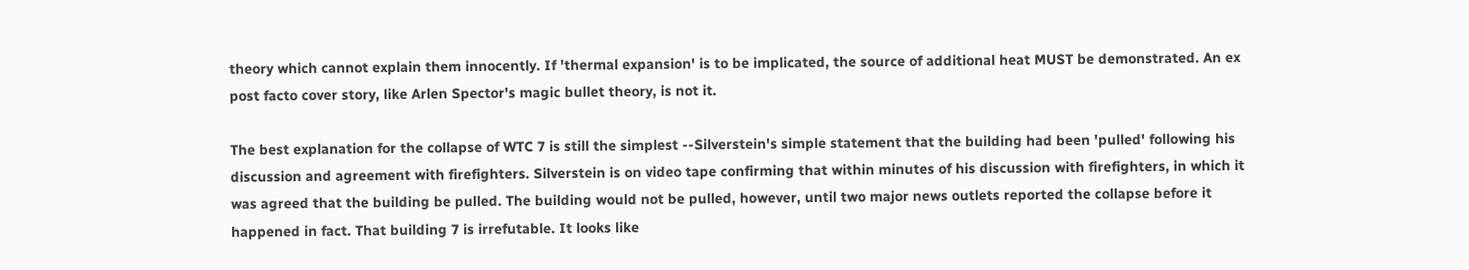theory which cannot explain them innocently. If 'thermal expansion' is to be implicated, the source of additional heat MUST be demonstrated. An ex post facto cover story, like Arlen Spector's magic bullet theory, is not it.

The best explanation for the collapse of WTC 7 is still the simplest --Silverstein's simple statement that the building had been 'pulled' following his discussion and agreement with firefighters. Silverstein is on video tape confirming that within minutes of his discussion with firefighters, in which it was agreed that the building be pulled. The building would not be pulled, however, until two major news outlets reported the collapse before it happened in fact. That building 7 is irrefutable. It looks like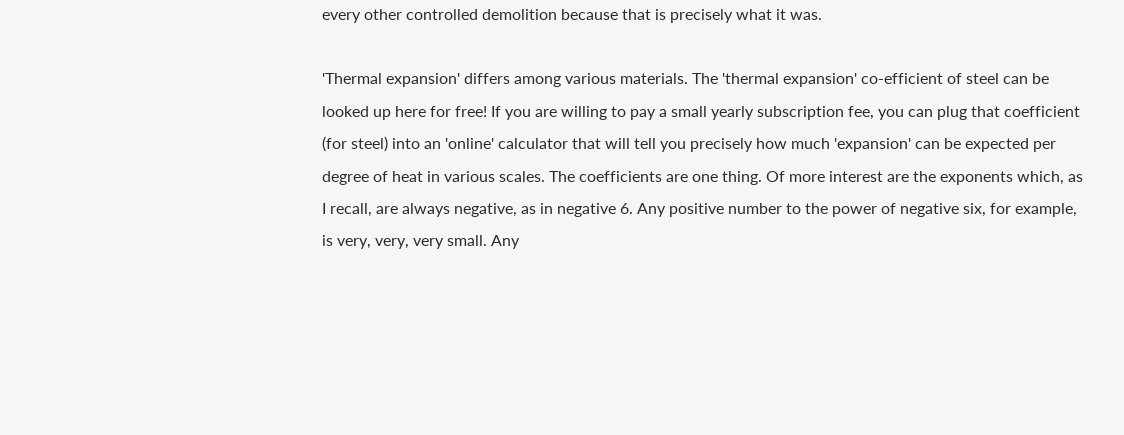every other controlled demolition because that is precisely what it was.

'Thermal expansion' differs among various materials. The 'thermal expansion' co-efficient of steel can be looked up here for free! If you are willing to pay a small yearly subscription fee, you can plug that coefficient (for steel) into an 'online' calculator that will tell you precisely how much 'expansion' can be expected per degree of heat in various scales. The coefficients are one thing. Of more interest are the exponents which, as I recall, are always negative, as in negative 6. Any positive number to the power of negative six, for example, is very, very, very small. Any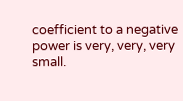coefficient to a negative power is very, very, very small.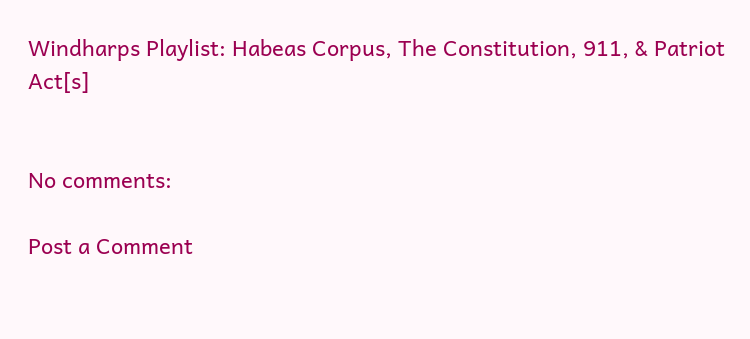Windharps Playlist: Habeas Corpus, The Constitution, 911, & Patriot Act[s]


No comments:

Post a Comment